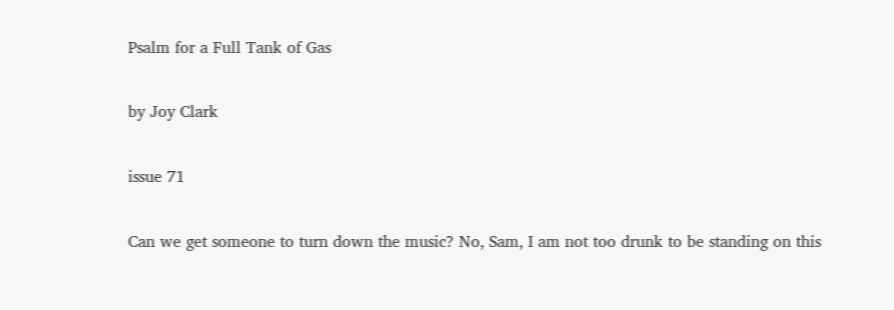Psalm for a Full Tank of Gas

by Joy Clark

issue 71

Can we get someone to turn down the music? No, Sam, I am not too drunk to be standing on this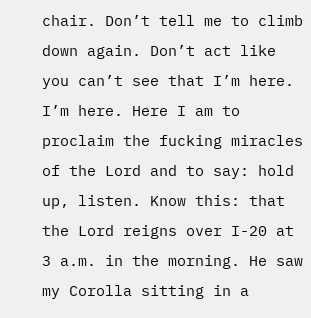chair. Don’t tell me to climb down again. Don’t act like you can’t see that I’m here. I’m here. Here I am to proclaim the fucking miracles of the Lord and to say: hold up, listen. Know this: that the Lord reigns over I-20 at 3 a.m. in the morning. He saw my Corolla sitting in a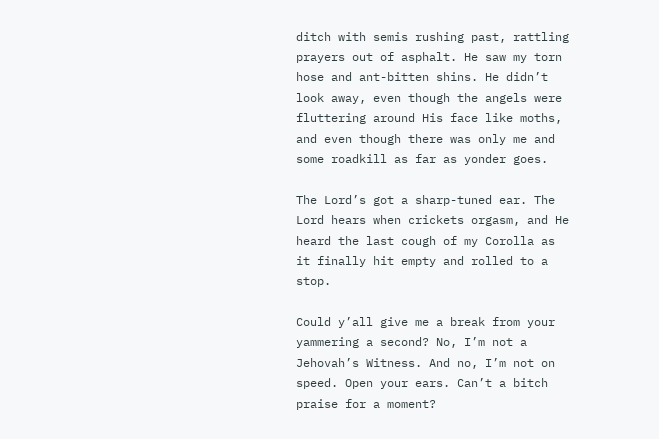ditch with semis rushing past, rattling prayers out of asphalt. He saw my torn hose and ant-bitten shins. He didn’t look away, even though the angels were fluttering around His face like moths, and even though there was only me and some roadkill as far as yonder goes.

The Lord’s got a sharp-tuned ear. The Lord hears when crickets orgasm, and He heard the last cough of my Corolla as it finally hit empty and rolled to a stop.

Could y’all give me a break from your yammering a second? No, I’m not a Jehovah’s Witness. And no, I’m not on speed. Open your ears. Can’t a bitch praise for a moment?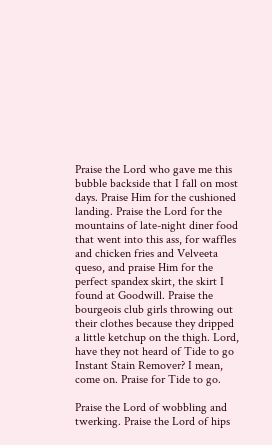Praise the Lord who gave me this bubble backside that I fall on most days. Praise Him for the cushioned landing. Praise the Lord for the mountains of late-night diner food that went into this ass, for waffles and chicken fries and Velveeta queso, and praise Him for the perfect spandex skirt, the skirt I found at Goodwill. Praise the bourgeois club girls throwing out their clothes because they dripped a little ketchup on the thigh. Lord, have they not heard of Tide to go Instant Stain Remover? I mean, come on. Praise for Tide to go.

Praise the Lord of wobbling and twerking. Praise the Lord of hips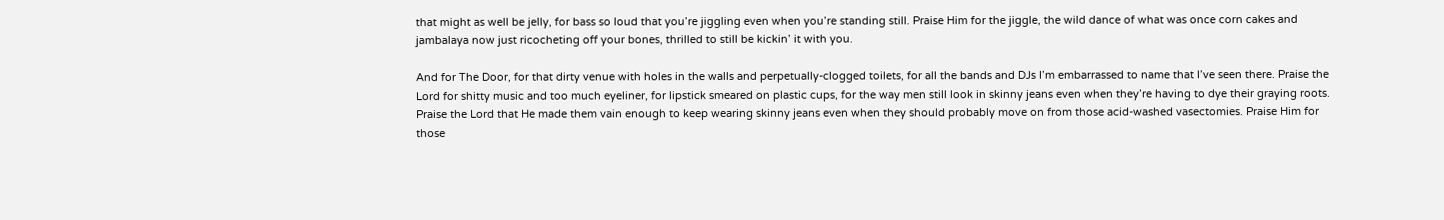that might as well be jelly, for bass so loud that you’re jiggling even when you’re standing still. Praise Him for the jiggle, the wild dance of what was once corn cakes and jambalaya now just ricocheting off your bones, thrilled to still be kickin’ it with you.

And for The Door, for that dirty venue with holes in the walls and perpetually-clogged toilets, for all the bands and DJs I’m embarrassed to name that I’ve seen there. Praise the Lord for shitty music and too much eyeliner, for lipstick smeared on plastic cups, for the way men still look in skinny jeans even when they’re having to dye their graying roots. Praise the Lord that He made them vain enough to keep wearing skinny jeans even when they should probably move on from those acid-washed vasectomies. Praise Him for those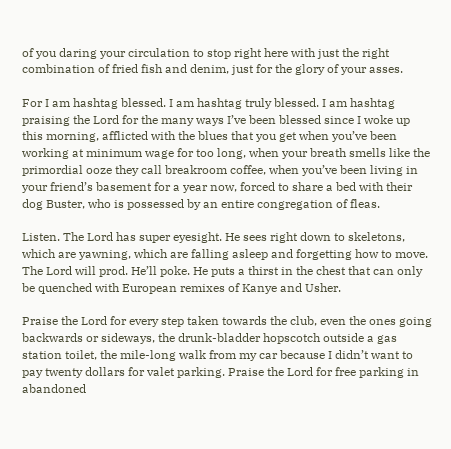of you daring your circulation to stop right here with just the right combination of fried fish and denim, just for the glory of your asses.

For I am hashtag blessed. I am hashtag truly blessed. I am hashtag praising the Lord for the many ways I’ve been blessed since I woke up this morning, afflicted with the blues that you get when you’ve been working at minimum wage for too long, when your breath smells like the primordial ooze they call breakroom coffee, when you’ve been living in your friend’s basement for a year now, forced to share a bed with their dog Buster, who is possessed by an entire congregation of fleas.

Listen. The Lord has super eyesight. He sees right down to skeletons, which are yawning, which are falling asleep and forgetting how to move. The Lord will prod. He’ll poke. He puts a thirst in the chest that can only be quenched with European remixes of Kanye and Usher.

Praise the Lord for every step taken towards the club, even the ones going backwards or sideways, the drunk-bladder hopscotch outside a gas station toilet, the mile-long walk from my car because I didn’t want to pay twenty dollars for valet parking. Praise the Lord for free parking in abandoned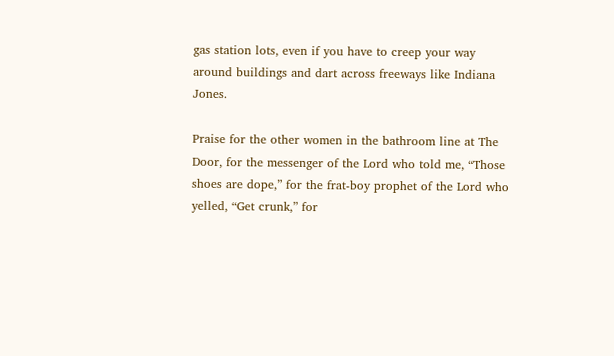gas station lots, even if you have to creep your way around buildings and dart across freeways like Indiana Jones.

Praise for the other women in the bathroom line at The Door, for the messenger of the Lord who told me, “Those shoes are dope,” for the frat-boy prophet of the Lord who yelled, “Get crunk,” for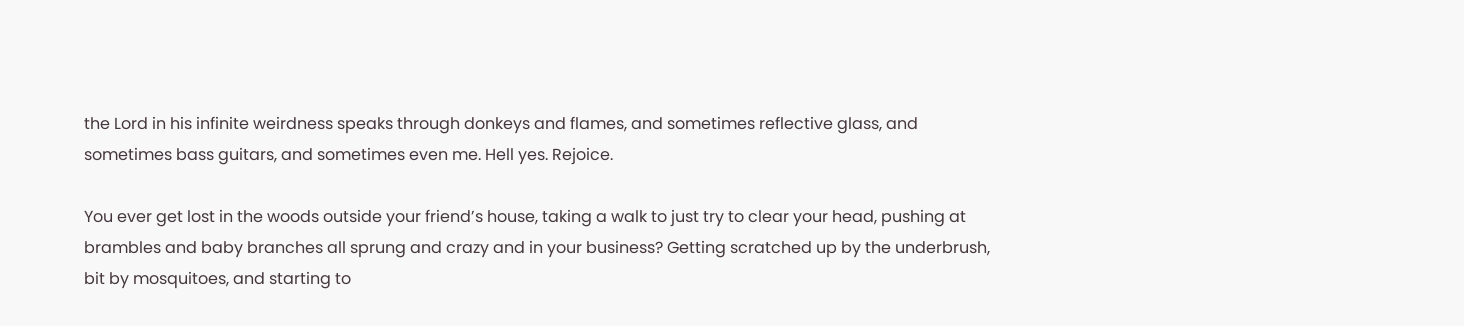the Lord in his infinite weirdness speaks through donkeys and flames, and sometimes reflective glass, and sometimes bass guitars, and sometimes even me. Hell yes. Rejoice.

You ever get lost in the woods outside your friend’s house, taking a walk to just try to clear your head, pushing at brambles and baby branches all sprung and crazy and in your business? Getting scratched up by the underbrush, bit by mosquitoes, and starting to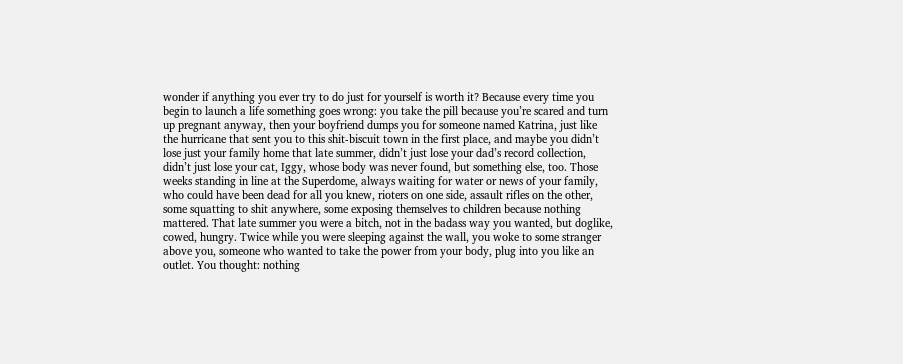wonder if anything you ever try to do just for yourself is worth it? Because every time you begin to launch a life something goes wrong: you take the pill because you’re scared and turn up pregnant anyway, then your boyfriend dumps you for someone named Katrina, just like the hurricane that sent you to this shit-biscuit town in the first place, and maybe you didn’t lose just your family home that late summer, didn’t just lose your dad’s record collection, didn’t just lose your cat, Iggy, whose body was never found, but something else, too. Those weeks standing in line at the Superdome, always waiting for water or news of your family, who could have been dead for all you knew, rioters on one side, assault rifles on the other, some squatting to shit anywhere, some exposing themselves to children because nothing mattered. That late summer you were a bitch, not in the badass way you wanted, but doglike, cowed, hungry. Twice while you were sleeping against the wall, you woke to some stranger above you, someone who wanted to take the power from your body, plug into you like an outlet. You thought: nothing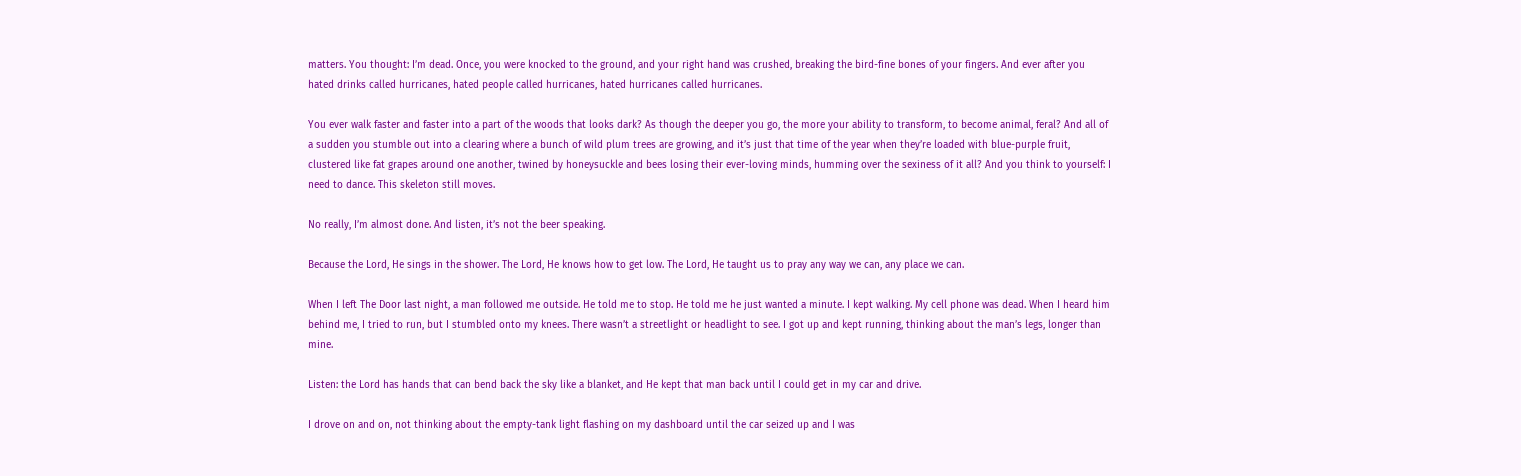matters. You thought: I’m dead. Once, you were knocked to the ground, and your right hand was crushed, breaking the bird-fine bones of your fingers. And ever after you hated drinks called hurricanes, hated people called hurricanes, hated hurricanes called hurricanes.

You ever walk faster and faster into a part of the woods that looks dark? As though the deeper you go, the more your ability to transform, to become animal, feral? And all of a sudden you stumble out into a clearing where a bunch of wild plum trees are growing, and it’s just that time of the year when they’re loaded with blue-purple fruit, clustered like fat grapes around one another, twined by honeysuckle and bees losing their ever-loving minds, humming over the sexiness of it all? And you think to yourself: I need to dance. This skeleton still moves.

No really, I’m almost done. And listen, it’s not the beer speaking.

Because the Lord, He sings in the shower. The Lord, He knows how to get low. The Lord, He taught us to pray any way we can, any place we can.

When I left The Door last night, a man followed me outside. He told me to stop. He told me he just wanted a minute. I kept walking. My cell phone was dead. When I heard him behind me, I tried to run, but I stumbled onto my knees. There wasn’t a streetlight or headlight to see. I got up and kept running, thinking about the man’s legs, longer than mine.

Listen: the Lord has hands that can bend back the sky like a blanket, and He kept that man back until I could get in my car and drive.

I drove on and on, not thinking about the empty-tank light flashing on my dashboard until the car seized up and I was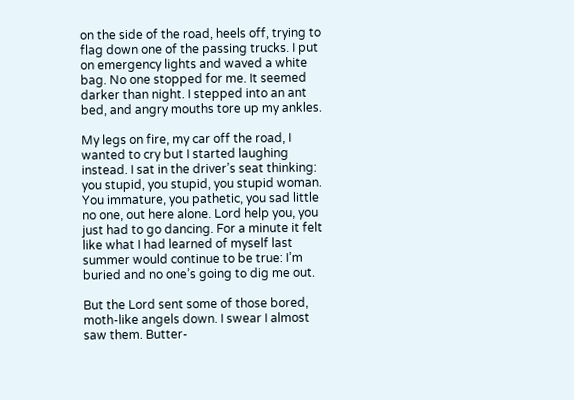on the side of the road, heels off, trying to flag down one of the passing trucks. I put on emergency lights and waved a white bag. No one stopped for me. It seemed darker than night. I stepped into an ant bed, and angry mouths tore up my ankles.

My legs on fire, my car off the road, I wanted to cry but I started laughing instead. I sat in the driver’s seat thinking: you stupid, you stupid, you stupid woman. You immature, you pathetic, you sad little no one, out here alone. Lord help you, you just had to go dancing. For a minute it felt like what I had learned of myself last summer would continue to be true: I’m buried and no one’s going to dig me out.

But the Lord sent some of those bored, moth-like angels down. I swear I almost saw them. Butter-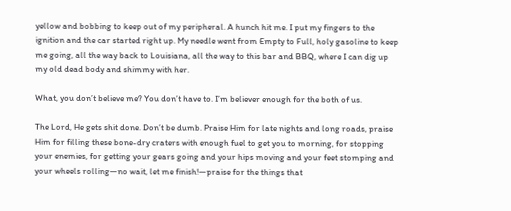yellow and bobbing to keep out of my peripheral. A hunch hit me. I put my fingers to the ignition and the car started right up. My needle went from Empty to Full, holy gasoline to keep me going, all the way back to Louisiana, all the way to this bar and BBQ, where I can dig up my old dead body and shimmy with her.

What, you don’t believe me? You don’t have to. I’m believer enough for the both of us.

The Lord, He gets shit done. Don’t be dumb. Praise Him for late nights and long roads, praise Him for filling these bone-dry craters with enough fuel to get you to morning, for stopping your enemies, for getting your gears going and your hips moving and your feet stomping and your wheels rolling—no wait, let me finish!—praise for the things that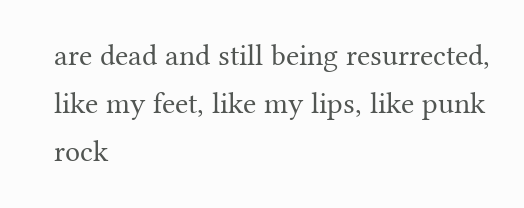are dead and still being resurrected, like my feet, like my lips, like punk rock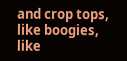and crop tops, like boogies, like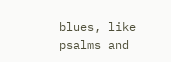blues, like psalms and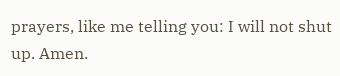prayers, like me telling you: I will not shut up. Amen.